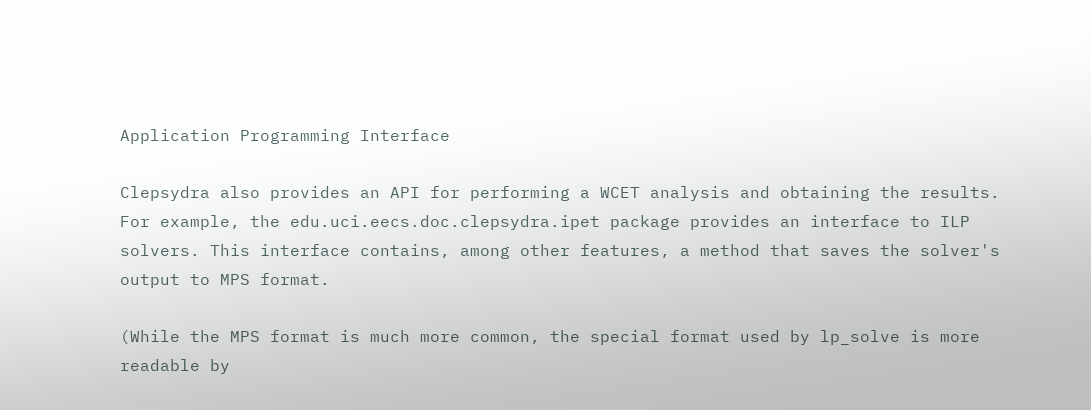Application Programming Interface

Clepsydra also provides an API for performing a WCET analysis and obtaining the results. For example, the edu.uci.eecs.doc.clepsydra.ipet package provides an interface to ILP solvers. This interface contains, among other features, a method that saves the solver's output to MPS format.

(While the MPS format is much more common, the special format used by lp_solve is more readable by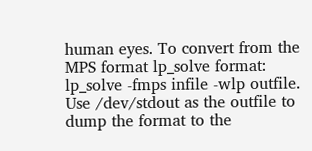human eyes. To convert from the MPS format lp_solve format: lp_solve -fmps infile -wlp outfile. Use /dev/stdout as the outfile to dump the format to the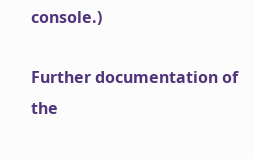console.)

Further documentation of the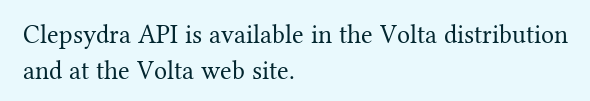Clepsydra API is available in the Volta distribution and at the Volta web site.